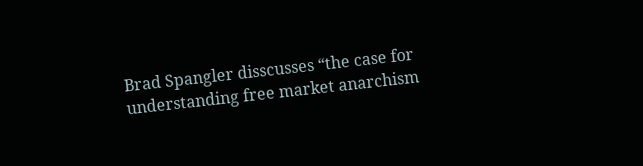Brad Spangler disscusses “the case for understanding free market anarchism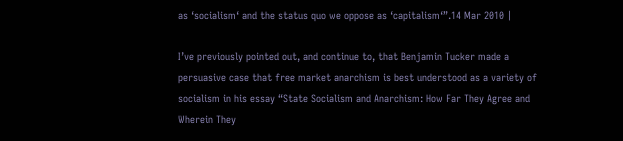as ‘socialism‘ and the status quo we oppose as ‘capitalism‘”.14 Mar 2010 |

I’ve previously pointed out, and continue to, that Benjamin Tucker made a persuasive case that free market anarchism is best understood as a variety of socialism in his essay “State Socialism and Anarchism: How Far They Agree and Wherein They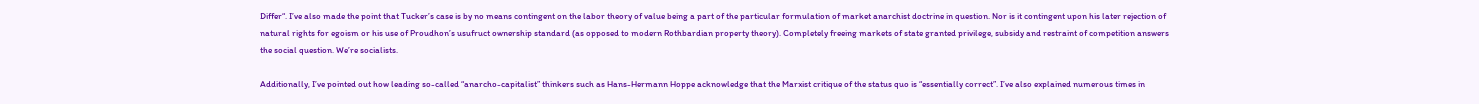Differ“. I’ve also made the point that Tucker’s case is by no means contingent on the labor theory of value being a part of the particular formulation of market anarchist doctrine in question. Nor is it contingent upon his later rejection of natural rights for egoism or his use of Proudhon’s usufruct ownership standard (as opposed to modern Rothbardian property theory). Completely freeing markets of state granted privilege, subsidy and restraint of competition answers the social question. We’re socialists.

Additionally, I’ve pointed out how leading so-called “anarcho-capitalist” thinkers such as Hans-Hermann Hoppe acknowledge that the Marxist critique of the status quo is “essentially correct”. I’ve also explained numerous times in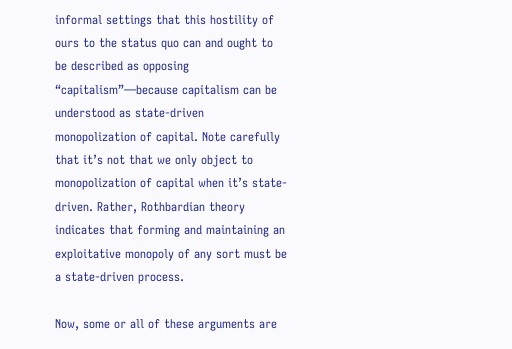informal settings that this hostility of ours to the status quo can and ought to be described as opposing “capitalism”—because capitalism can be understood as state-driven monopolization of capital. Note carefully that it’s not that we only object to monopolization of capital when it’s state-driven. Rather, Rothbardian theory indicates that forming and maintaining an exploitative monopoly of any sort must be a state-driven process.

Now, some or all of these arguments are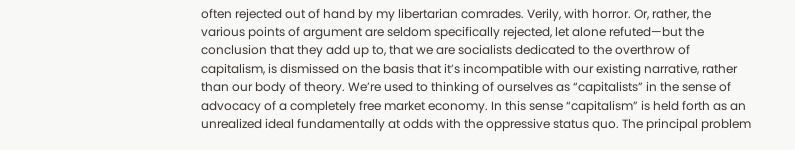often rejected out of hand by my libertarian comrades. Verily, with horror. Or, rather, the various points of argument are seldom specifically rejected, let alone refuted—but the conclusion that they add up to, that we are socialists dedicated to the overthrow of capitalism, is dismissed on the basis that it’s incompatible with our existing narrative, rather than our body of theory. We’re used to thinking of ourselves as “capitalists” in the sense of advocacy of a completely free market economy. In this sense “capitalism” is held forth as an unrealized ideal fundamentally at odds with the oppressive status quo. The principal problem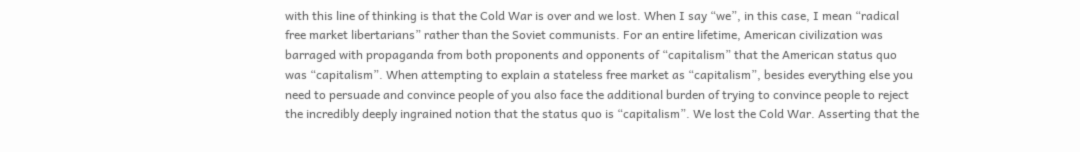with this line of thinking is that the Cold War is over and we lost. When I say “we”, in this case, I mean “radical free market libertarians” rather than the Soviet communists. For an entire lifetime, American civilization was barraged with propaganda from both proponents and opponents of “capitalism” that the American status quo was “capitalism”. When attempting to explain a stateless free market as “capitalism”, besides everything else you need to persuade and convince people of you also face the additional burden of trying to convince people to reject the incredibly deeply ingrained notion that the status quo is “capitalism”. We lost the Cold War. Asserting that the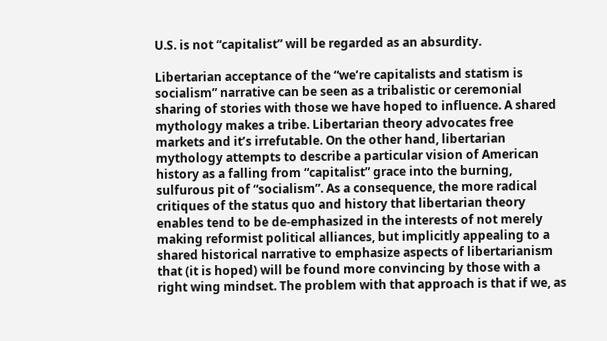U.S. is not “capitalist” will be regarded as an absurdity.

Libertarian acceptance of the “we’re capitalists and statism is socialism” narrative can be seen as a tribalistic or ceremonial sharing of stories with those we have hoped to influence. A shared mythology makes a tribe. Libertarian theory advocates free markets and it’s irrefutable. On the other hand, libertarian mythology attempts to describe a particular vision of American history as a falling from “capitalist” grace into the burning, sulfurous pit of “socialism”. As a consequence, the more radical critiques of the status quo and history that libertarian theory enables tend to be de-emphasized in the interests of not merely making reformist political alliances, but implicitly appealing to a shared historical narrative to emphasize aspects of libertarianism that (it is hoped) will be found more convincing by those with a right wing mindset. The problem with that approach is that if we, as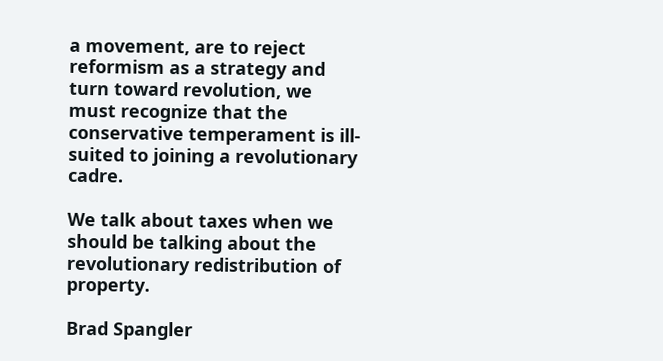a movement, are to reject reformism as a strategy and turn toward revolution, we must recognize that the conservative temperament is ill-suited to joining a revolutionary cadre.

We talk about taxes when we should be talking about the revolutionary redistribution of property.

Brad Spangler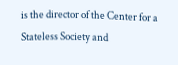is the director of the Center for a Stateless Society and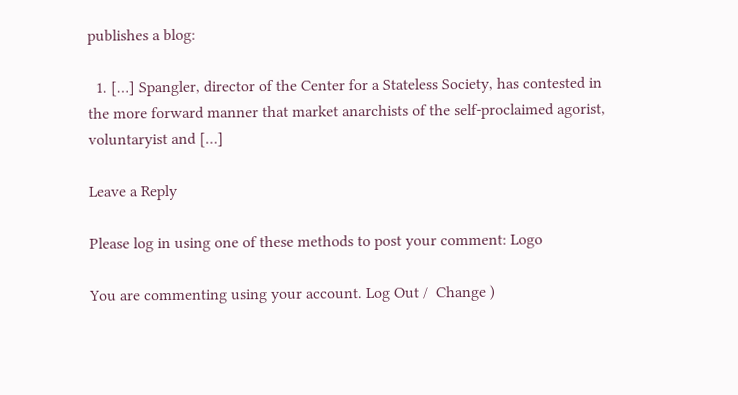publishes a blog:

  1. […] Spangler, director of the Center for a Stateless Society, has contested in the more forward manner that market anarchists of the self-proclaimed agorist, voluntaryist and […]

Leave a Reply

Please log in using one of these methods to post your comment: Logo

You are commenting using your account. Log Out /  Change )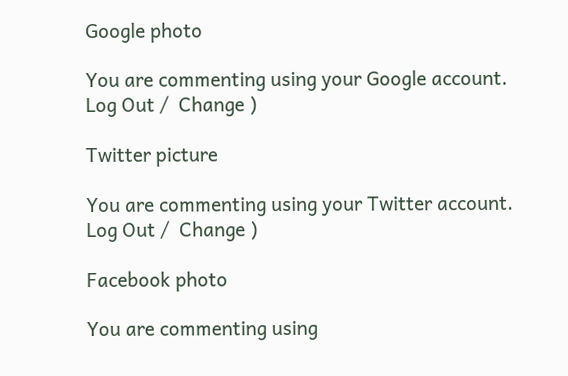Google photo

You are commenting using your Google account. Log Out /  Change )

Twitter picture

You are commenting using your Twitter account. Log Out /  Change )

Facebook photo

You are commenting using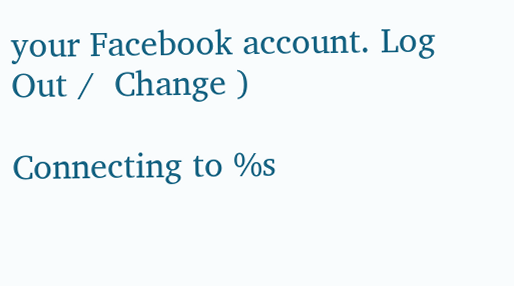your Facebook account. Log Out /  Change )

Connecting to %s